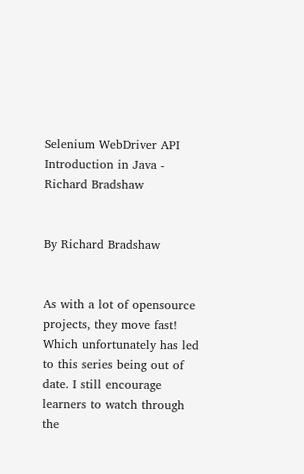Selenium WebDriver API Introduction in Java - Richard Bradshaw


By Richard Bradshaw


As with a lot of opensource projects, they move fast! Which unfortunately has led to this series being out of date. I still encourage learners to watch through the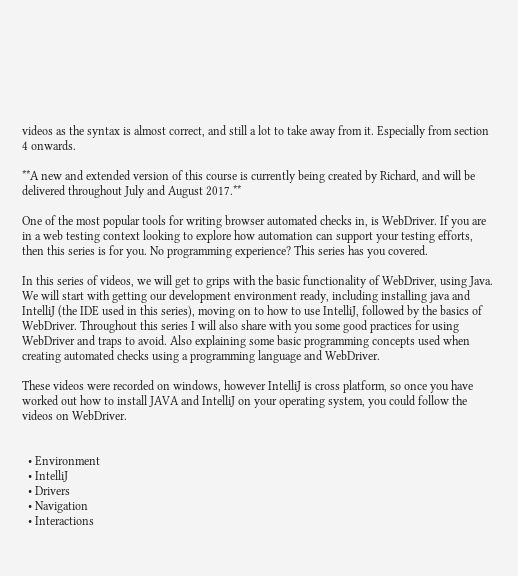videos as the syntax is almost correct, and still a lot to take away from it. Especially from section 4 onwards.

**A new and extended version of this course is currently being created by Richard, and will be delivered throughout July and August 2017.**

One of the most popular tools for writing browser automated checks in, is WebDriver. If you are in a web testing context looking to explore how automation can support your testing efforts, then this series is for you. No programming experience? This series has you covered.

In this series of videos, we will get to grips with the basic functionality of WebDriver, using Java. We will start with getting our development environment ready, including installing java and IntelliJ (the IDE used in this series), moving on to how to use IntelliJ, followed by the basics of WebDriver. Throughout this series I will also share with you some good practices for using WebDriver and traps to avoid. Also explaining some basic programming concepts used when creating automated checks using a programming language and WebDriver.

These videos were recorded on windows, however IntelliJ is cross platform, so once you have worked out how to install JAVA and IntelliJ on your operating system, you could follow the videos on WebDriver.


  • Environment
  • IntelliJ
  • Drivers
  • Navigation
  • Interactions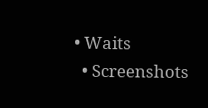• Waits
  • Screenshots